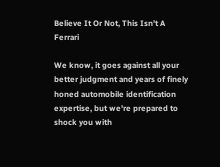Believe It Or Not, This Isn't A Ferrari

We know, it goes against all your better judgment and years of finely honed automobile identification expertise, but we're prepared to shock you with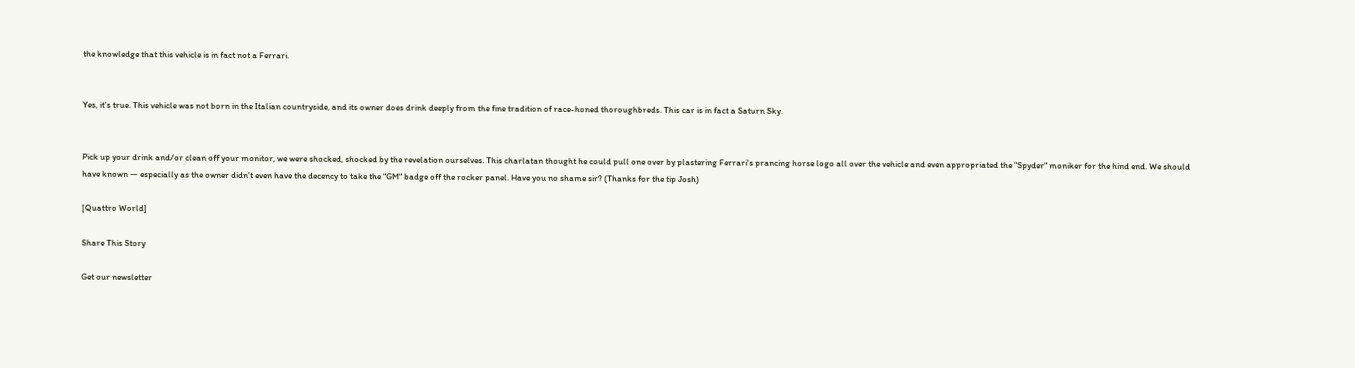the knowledge that this vehicle is in fact not a Ferrari.


Yes, it's true. This vehicle was not born in the Italian countryside, and its owner does drink deeply from the fine tradition of race-honed thoroughbreds. This car is in fact a Saturn Sky.


Pick up your drink and/or clean off your monitor, we were shocked, shocked by the revelation ourselves. This charlatan thought he could pull one over by plastering Ferrari's prancing horse logo all over the vehicle and even appropriated the "Spyder" moniker for the hind end. We should have known — especially as the owner didn't even have the decency to take the "GM" badge off the rocker panel. Have you no shame sir? (Thanks for the tip Josh)

[Quattro World]

Share This Story

Get our newsletter